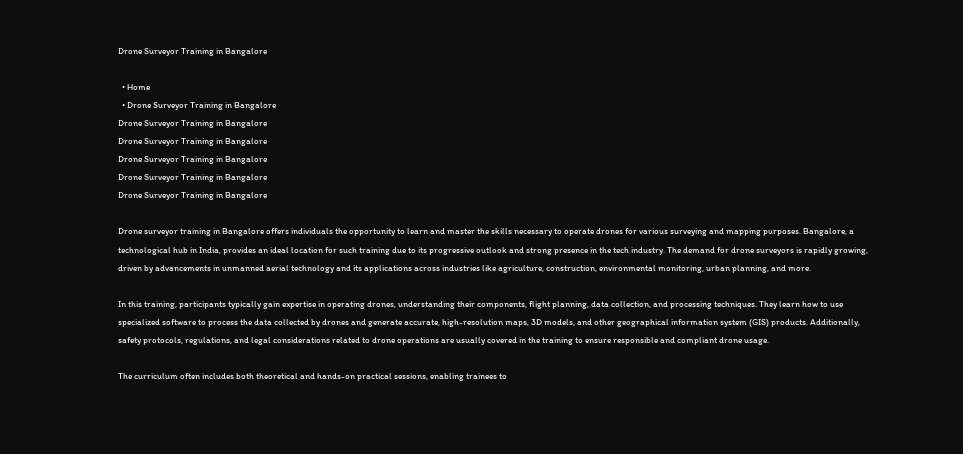Drone Surveyor Training in Bangalore

  • Home
  • Drone Surveyor Training in Bangalore
Drone Surveyor Training in Bangalore
Drone Surveyor Training in Bangalore
Drone Surveyor Training in Bangalore
Drone Surveyor Training in Bangalore
Drone Surveyor Training in Bangalore

Drone surveyor training in Bangalore offers individuals the opportunity to learn and master the skills necessary to operate drones for various surveying and mapping purposes. Bangalore, a technological hub in India, provides an ideal location for such training due to its progressive outlook and strong presence in the tech industry. The demand for drone surveyors is rapidly growing, driven by advancements in unmanned aerial technology and its applications across industries like agriculture, construction, environmental monitoring, urban planning, and more.

In this training, participants typically gain expertise in operating drones, understanding their components, flight planning, data collection, and processing techniques. They learn how to use specialized software to process the data collected by drones and generate accurate, high-resolution maps, 3D models, and other geographical information system (GIS) products. Additionally, safety protocols, regulations, and legal considerations related to drone operations are usually covered in the training to ensure responsible and compliant drone usage.

The curriculum often includes both theoretical and hands-on practical sessions, enabling trainees to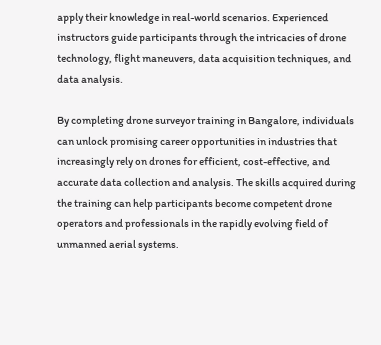apply their knowledge in real-world scenarios. Experienced instructors guide participants through the intricacies of drone technology, flight maneuvers, data acquisition techniques, and data analysis.

By completing drone surveyor training in Bangalore, individuals can unlock promising career opportunities in industries that increasingly rely on drones for efficient, cost-effective, and accurate data collection and analysis. The skills acquired during the training can help participants become competent drone operators and professionals in the rapidly evolving field of unmanned aerial systems.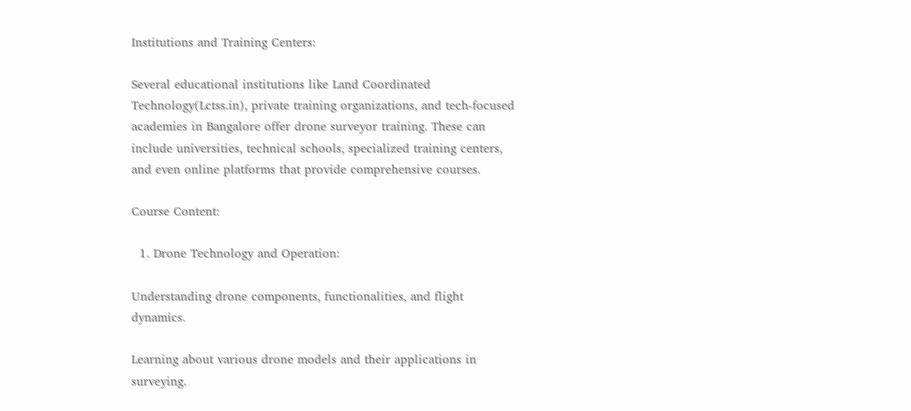Institutions and Training Centers:

Several educational institutions like Land Coordinated Technology(Lctss.in), private training organizations, and tech-focused academies in Bangalore offer drone surveyor training. These can include universities, technical schools, specialized training centers, and even online platforms that provide comprehensive courses.

Course Content:

  1. Drone Technology and Operation:

Understanding drone components, functionalities, and flight dynamics.

Learning about various drone models and their applications in surveying.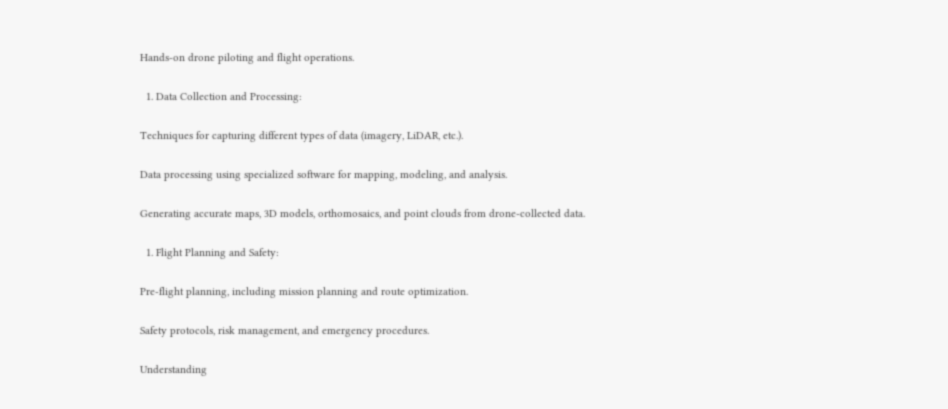Hands-on drone piloting and flight operations.

  1. Data Collection and Processing:

Techniques for capturing different types of data (imagery, LiDAR, etc.).

Data processing using specialized software for mapping, modeling, and analysis.

Generating accurate maps, 3D models, orthomosaics, and point clouds from drone-collected data.

  1. Flight Planning and Safety:

Pre-flight planning, including mission planning and route optimization.

Safety protocols, risk management, and emergency procedures.

Understanding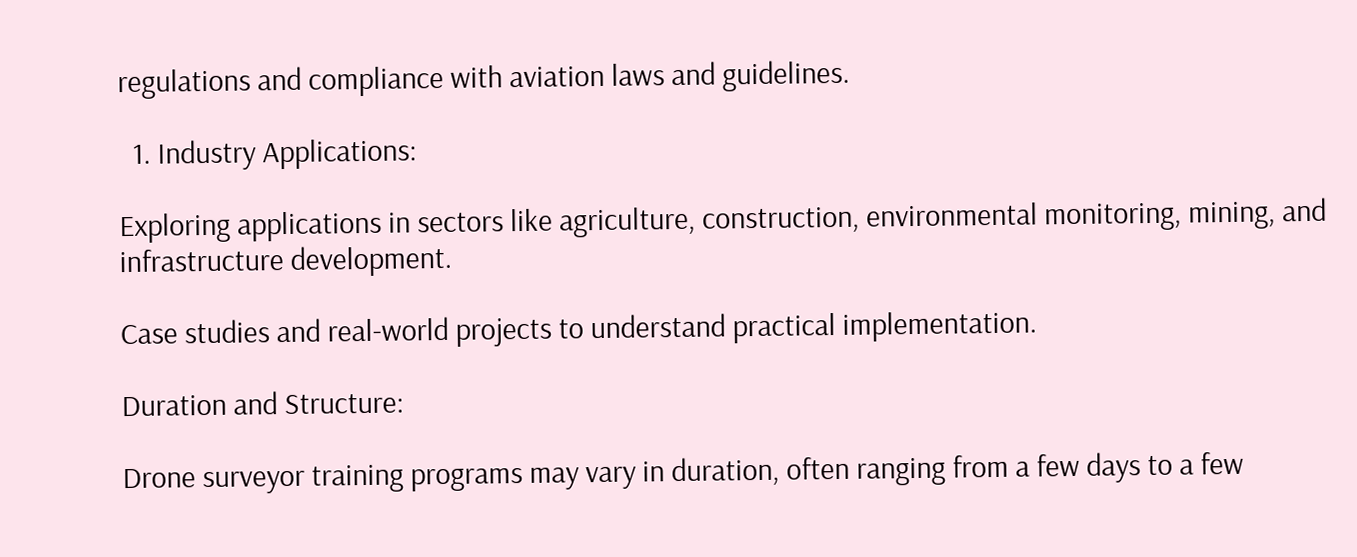regulations and compliance with aviation laws and guidelines.

  1. Industry Applications:

Exploring applications in sectors like agriculture, construction, environmental monitoring, mining, and infrastructure development.

Case studies and real-world projects to understand practical implementation.

Duration and Structure:

Drone surveyor training programs may vary in duration, often ranging from a few days to a few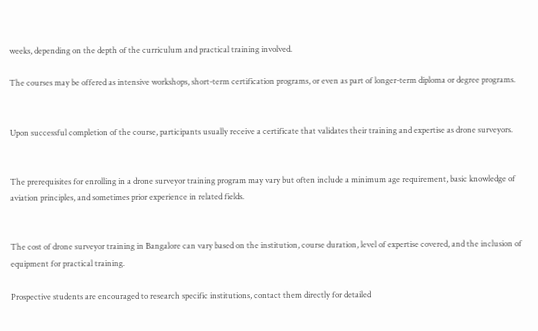weeks, depending on the depth of the curriculum and practical training involved.

The courses may be offered as intensive workshops, short-term certification programs, or even as part of longer-term diploma or degree programs.


Upon successful completion of the course, participants usually receive a certificate that validates their training and expertise as drone surveyors.


The prerequisites for enrolling in a drone surveyor training program may vary but often include a minimum age requirement, basic knowledge of aviation principles, and sometimes prior experience in related fields.


The cost of drone surveyor training in Bangalore can vary based on the institution, course duration, level of expertise covered, and the inclusion of equipment for practical training.

Prospective students are encouraged to research specific institutions, contact them directly for detailed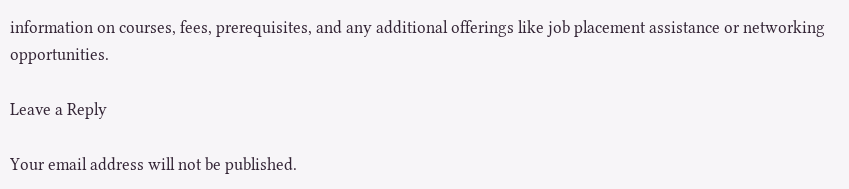information on courses, fees, prerequisites, and any additional offerings like job placement assistance or networking opportunities.

Leave a Reply

Your email address will not be published.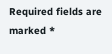Required fields are marked *